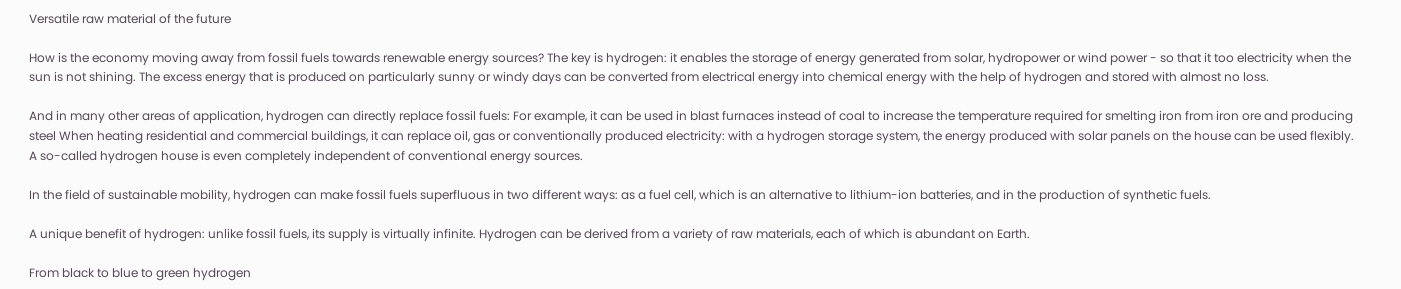Versatile raw material of the future

How is the economy moving away from fossil fuels towards renewable energy sources? The key is hydrogen: it enables the storage of energy generated from solar, hydropower or wind power - so that it too electricity when the sun is not shining. The excess energy that is produced on particularly sunny or windy days can be converted from electrical energy into chemical energy with the help of hydrogen and stored with almost no loss.

And in many other areas of application, hydrogen can directly replace fossil fuels: For example, it can be used in blast furnaces instead of coal to increase the temperature required for smelting iron from iron ore and producing steel When heating residential and commercial buildings, it can replace oil, gas or conventionally produced electricity: with a hydrogen storage system, the energy produced with solar panels on the house can be used flexibly. A so-called hydrogen house is even completely independent of conventional energy sources.

In the field of sustainable mobility, hydrogen can make fossil fuels superfluous in two different ways: as a fuel cell, which is an alternative to lithium-ion batteries, and in the production of synthetic fuels.

A unique benefit of hydrogen: unlike fossil fuels, its supply is virtually infinite. Hydrogen can be derived from a variety of raw materials, each of which is abundant on Earth.

From black to blue to green hydrogen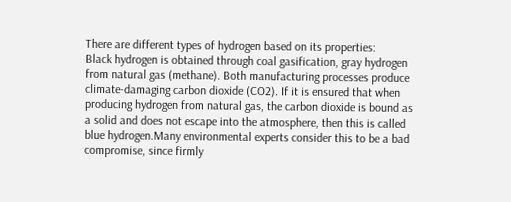There are different types of hydrogen based on its properties:
Black hydrogen is obtained through coal gasification, gray hydrogen from natural gas (methane). Both manufacturing processes produce climate-damaging carbon dioxide (CO2). If it is ensured that when producing hydrogen from natural gas, the carbon dioxide is bound as a solid and does not escape into the atmosphere, then this is called blue hydrogen.Many environmental experts consider this to be a bad compromise, since firmly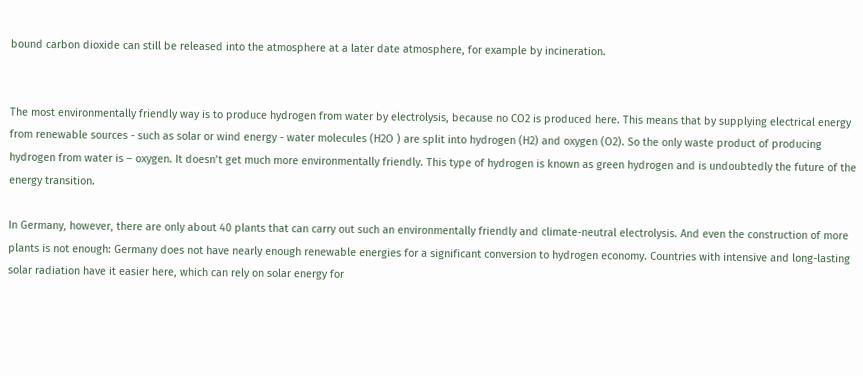bound carbon dioxide can still be released into the atmosphere at a later date atmosphere, for example by incineration.


The most environmentally friendly way is to produce hydrogen from water by electrolysis, because no CO2 is produced here. This means that by supplying electrical energy from renewable sources - such as solar or wind energy - water molecules (H2O ) are split into hydrogen (H2) and oxygen (O2). So the only waste product of producing hydrogen from water is – oxygen. It doesn’t get much more environmentally friendly. This type of hydrogen is known as green hydrogen and is undoubtedly the future of the energy transition.

In Germany, however, there are only about 40 plants that can carry out such an environmentally friendly and climate-neutral electrolysis. And even the construction of more plants is not enough: Germany does not have nearly enough renewable energies for a significant conversion to hydrogen economy. Countries with intensive and long-lasting solar radiation have it easier here, which can rely on solar energy for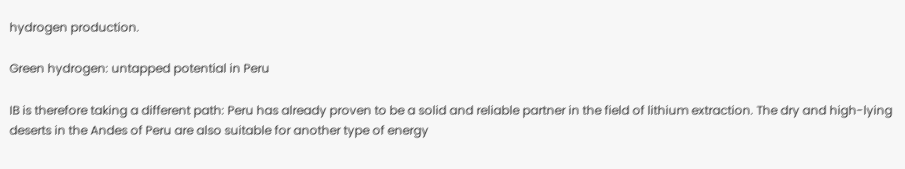hydrogen production.

Green hydrogen: untapped potential in Peru

IB is therefore taking a different path: Peru has already proven to be a solid and reliable partner in the field of lithium extraction. The dry and high-lying deserts in the Andes of Peru are also suitable for another type of energy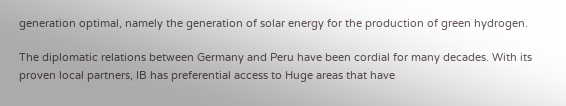generation optimal, namely the generation of solar energy for the production of green hydrogen.

The diplomatic relations between Germany and Peru have been cordial for many decades. With its proven local partners, IB has preferential access to Huge areas that have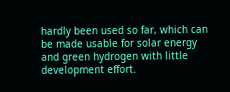hardly been used so far, which can be made usable for solar energy and green hydrogen with little development effort.